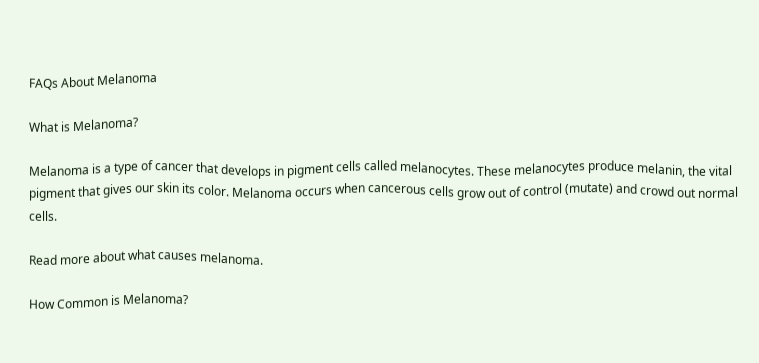FAQs About Melanoma

What is Melanoma?

Melanoma is a type of cancer that develops in pigment cells called melanocytes. These melanocytes produce melanin, the vital pigment that gives our skin its color. Melanoma occurs when cancerous cells grow out of control (mutate) and crowd out normal cells.

Read more about what causes melanoma.

How Common is Melanoma?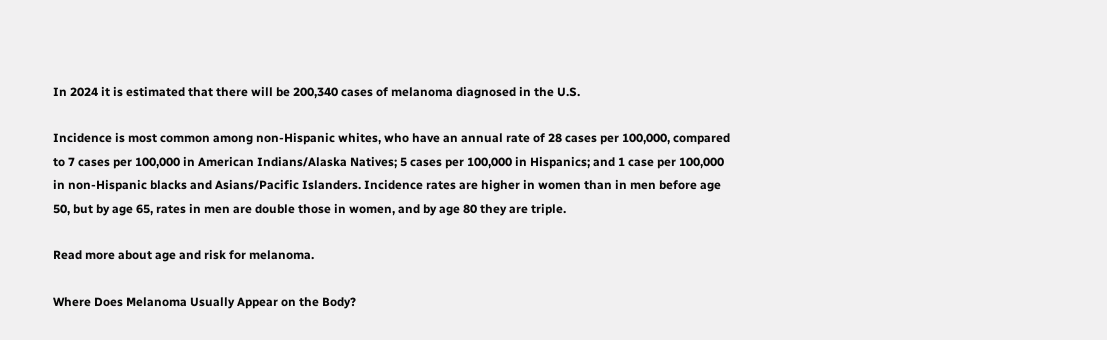In 2024 it is estimated that there will be 200,340 cases of melanoma diagnosed in the U.S.

Incidence is most common among non-Hispanic whites, who have an annual rate of 28 cases per 100,000, compared to 7 cases per 100,000 in American Indians/Alaska Natives; 5 cases per 100,000 in Hispanics; and 1 case per 100,000 in non-Hispanic blacks and Asians/Pacific Islanders. Incidence rates are higher in women than in men before age 50, but by age 65, rates in men are double those in women, and by age 80 they are triple.

Read more about age and risk for melanoma.

Where Does Melanoma Usually Appear on the Body?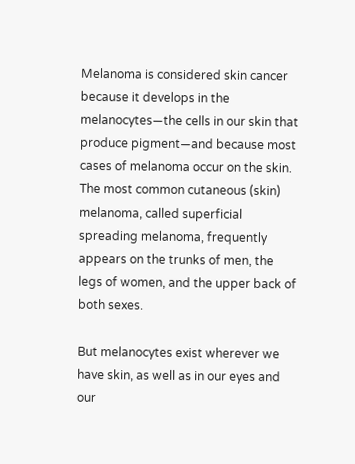Melanoma is considered skin cancer because it develops in the melanocytes—the cells in our skin that produce pigment—and because most cases of melanoma occur on the skin. The most common cutaneous (skin) melanoma, called superficial spreading melanoma, frequently appears on the trunks of men, the legs of women, and the upper back of both sexes.

But melanocytes exist wherever we have skin, as well as in our eyes and our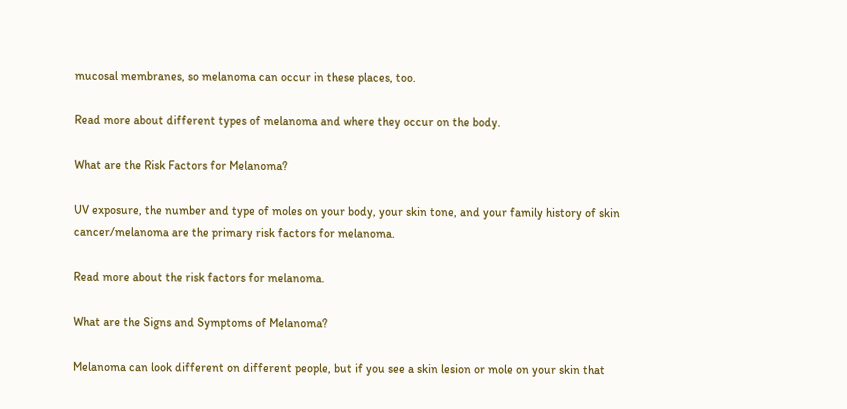mucosal membranes, so melanoma can occur in these places, too.

Read more about different types of melanoma and where they occur on the body.

What are the Risk Factors for Melanoma?

UV exposure, the number and type of moles on your body, your skin tone, and your family history of skin cancer/melanoma are the primary risk factors for melanoma.

Read more about the risk factors for melanoma.

What are the Signs and Symptoms of Melanoma?

Melanoma can look different on different people, but if you see a skin lesion or mole on your skin that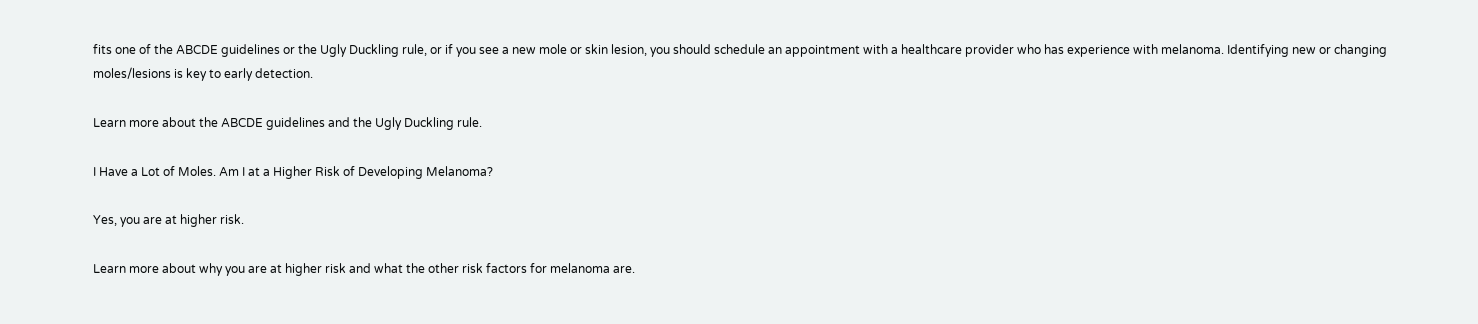fits one of the ABCDE guidelines or the Ugly Duckling rule, or if you see a new mole or skin lesion, you should schedule an appointment with a healthcare provider who has experience with melanoma. Identifying new or changing moles/lesions is key to early detection.

Learn more about the ABCDE guidelines and the Ugly Duckling rule.

I Have a Lot of Moles. Am I at a Higher Risk of Developing Melanoma?

Yes, you are at higher risk.

Learn more about why you are at higher risk and what the other risk factors for melanoma are.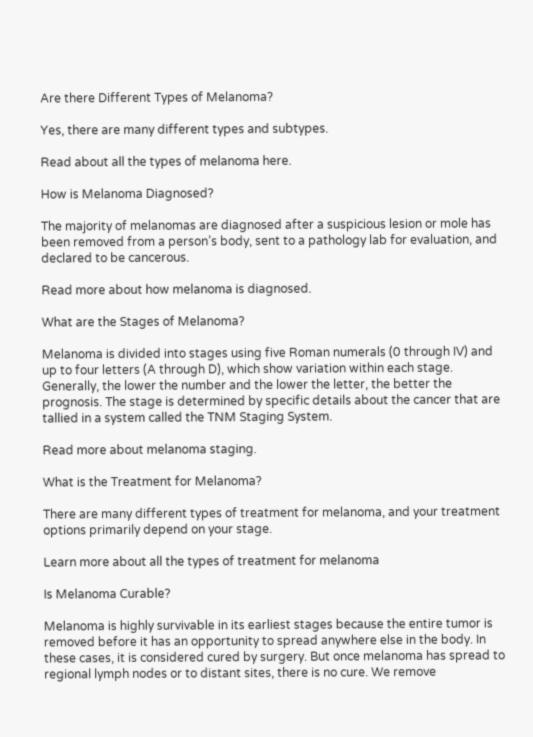Are there Different Types of Melanoma?

Yes, there are many different types and subtypes.

Read about all the types of melanoma here.

How is Melanoma Diagnosed?

The majority of melanomas are diagnosed after a suspicious lesion or mole has been removed from a person’s body, sent to a pathology lab for evaluation, and declared to be cancerous.

Read more about how melanoma is diagnosed.

What are the Stages of Melanoma?

Melanoma is divided into stages using five Roman numerals (0 through IV) and up to four letters (A through D), which show variation within each stage. Generally, the lower the number and the lower the letter, the better the prognosis. The stage is determined by specific details about the cancer that are tallied in a system called the TNM Staging System.

Read more about melanoma staging.

What is the Treatment for Melanoma?

There are many different types of treatment for melanoma, and your treatment options primarily depend on your stage.

Learn more about all the types of treatment for melanoma

Is Melanoma Curable?

Melanoma is highly survivable in its earliest stages because the entire tumor is removed before it has an opportunity to spread anywhere else in the body. In these cases, it is considered cured by surgery. But once melanoma has spread to regional lymph nodes or to distant sites, there is no cure. We remove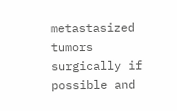metastasized tumors surgically if possible and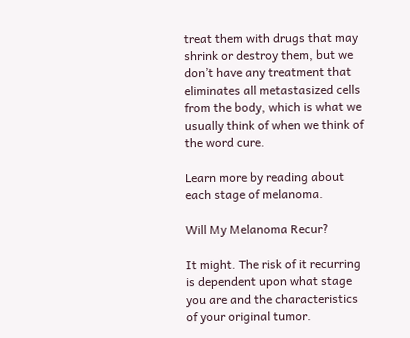treat them with drugs that may shrink or destroy them, but we don’t have any treatment that eliminates all metastasized cells from the body, which is what we usually think of when we think of the word cure.

Learn more by reading about each stage of melanoma.

Will My Melanoma Recur?

It might. The risk of it recurring is dependent upon what stage you are and the characteristics of your original tumor.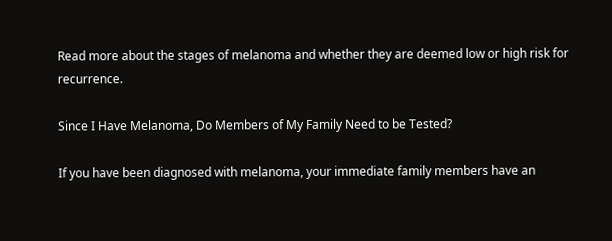Read more about the stages of melanoma and whether they are deemed low or high risk for recurrence.

Since I Have Melanoma, Do Members of My Family Need to be Tested?

If you have been diagnosed with melanoma, your immediate family members have an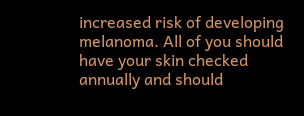increased risk of developing melanoma. All of you should have your skin checked annually and should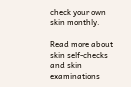check your own skin monthly.

Read more about skin self-checks and skin examinations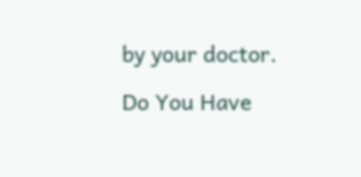by your doctor.

Do You Have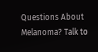Questions About Melanoma? Talk to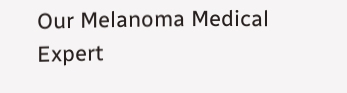Our Melanoma Medical Expert